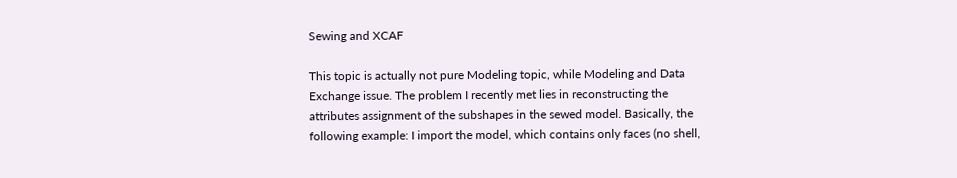Sewing and XCAF

This topic is actually not pure Modeling topic, while Modeling and Data Exchange issue. The problem I recently met lies in reconstructing the attributes assignment of the subshapes in the sewed model. Basically, the following example: I import the model, which contains only faces (no shell,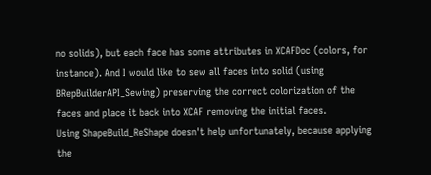no solids), but each face has some attributes in XCAFDoc (colors, for instance). And I would like to sew all faces into solid (using BRepBuilderAPI_Sewing) preserving the correct colorization of the faces and place it back into XCAF removing the initial faces.
Using ShapeBuild_ReShape doesn't help unfortunately, because applying the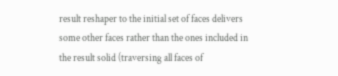result reshaper to the initial set of faces delivers some other faces rather than the ones included in the result solid (traversing all faces of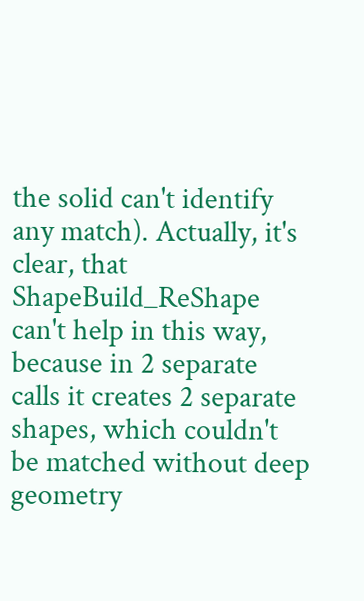the solid can't identify any match). Actually, it's clear, that ShapeBuild_ReShape can't help in this way, because in 2 separate calls it creates 2 separate shapes, which couldn't be matched without deep geometry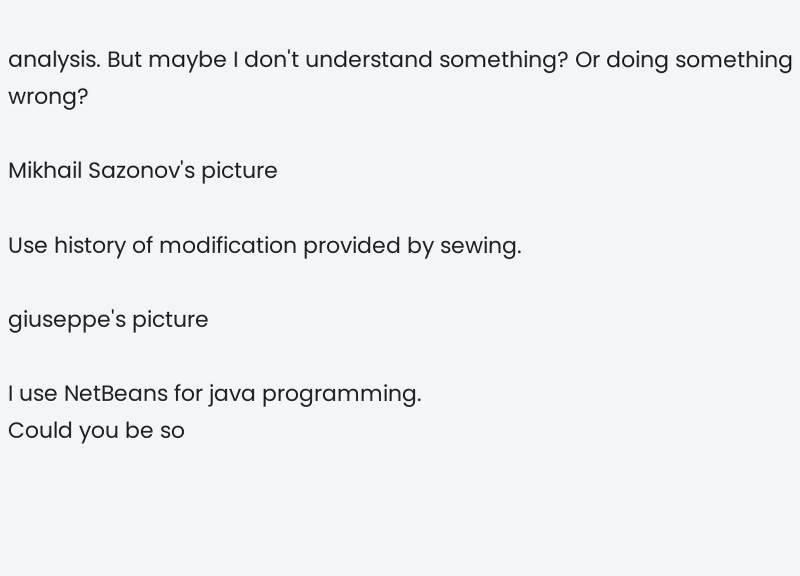analysis. But maybe I don't understand something? Or doing something wrong?

Mikhail Sazonov's picture

Use history of modification provided by sewing.

giuseppe's picture

I use NetBeans for java programming.
Could you be so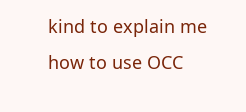kind to explain me how to use OCC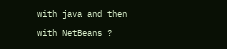with java and then with NetBeans ?